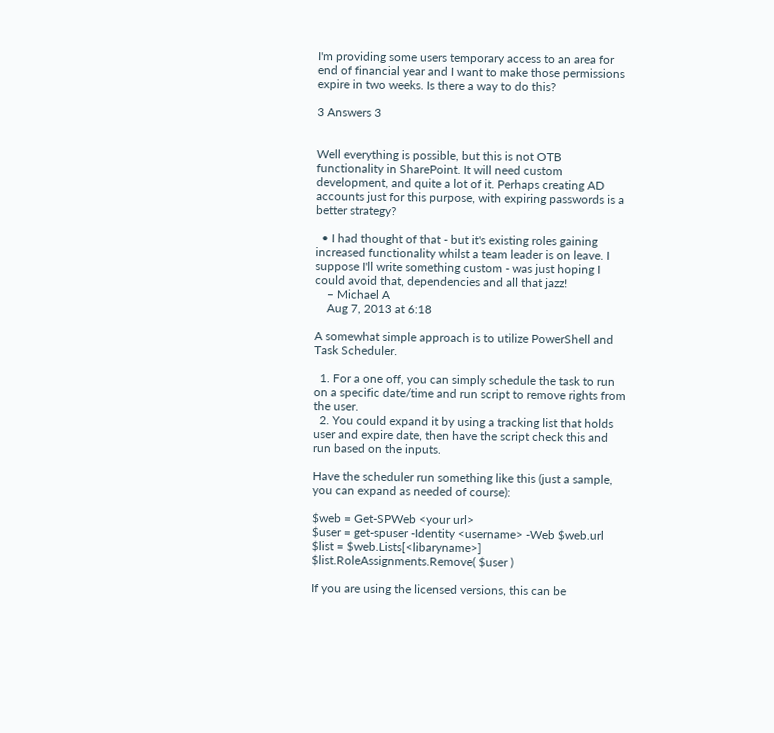I'm providing some users temporary access to an area for end of financial year and I want to make those permissions expire in two weeks. Is there a way to do this?

3 Answers 3


Well everything is possible, but this is not OTB functionality in SharePoint. It will need custom development, and quite a lot of it. Perhaps creating AD accounts just for this purpose, with expiring passwords is a better strategy?

  • I had thought of that - but it's existing roles gaining increased functionality whilst a team leader is on leave. I suppose I'll write something custom - was just hoping I could avoid that, dependencies and all that jazz!
    – Michael A
    Aug 7, 2013 at 6:18

A somewhat simple approach is to utilize PowerShell and Task Scheduler.

  1. For a one off, you can simply schedule the task to run on a specific date/time and run script to remove rights from the user.
  2. You could expand it by using a tracking list that holds user and expire date, then have the script check this and run based on the inputs.

Have the scheduler run something like this (just a sample, you can expand as needed of course):

$web = Get-SPWeb <your url>
$user = get-spuser -Identity <username> -Web $web.url
$list = $web.Lists[<libaryname>]
$list.RoleAssignments.Remove( $user )

If you are using the licensed versions, this can be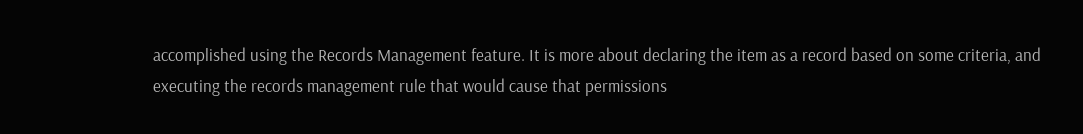accomplished using the Records Management feature. It is more about declaring the item as a record based on some criteria, and executing the records management rule that would cause that permissions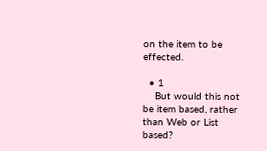on the item to be effected.

  • 1
    But would this not be item based, rather than Web or List based?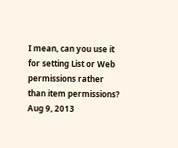I mean, can you use it for setting List or Web permissions rather than item permissions? Aug 9, 2013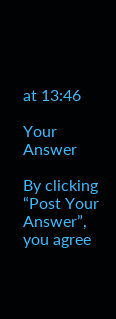at 13:46

Your Answer

By clicking “Post Your Answer”, you agree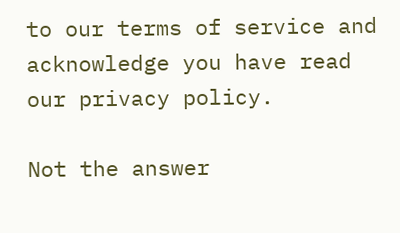to our terms of service and acknowledge you have read our privacy policy.

Not the answer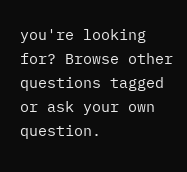you're looking for? Browse other questions tagged or ask your own question.